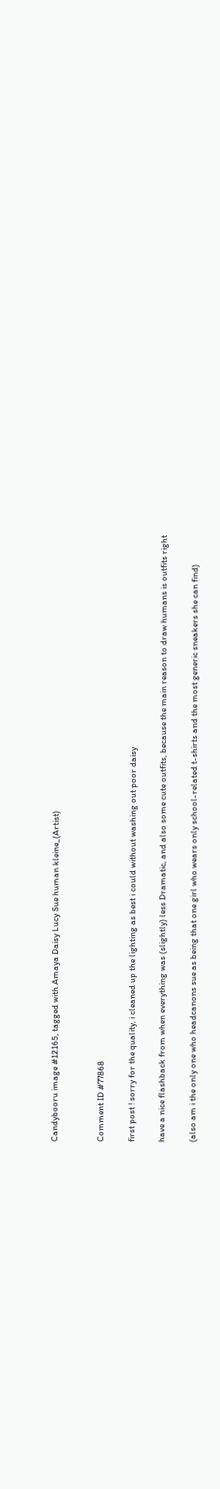Candybooru image #12165, tagged with Amaya Daisy Lucy Sue human kleine_(Artist)


Comment ID #77868

first post ! sorry for the quality, i cleaned up the lighting as best i could without washing out poor daisy

have a nice flashback from when everything was (slightly) less Dramatic, and also some cute outfits, because the main reason to draw humans is outfits right

(also am i the only one who headcanons sue as being that one girl who wears only school-related t-shirts and the most generic sneakers she can find)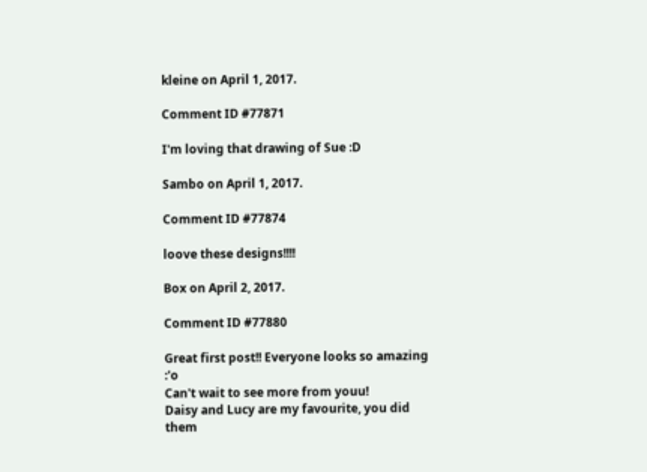kleine on April 1, 2017.

Comment ID #77871

I'm loving that drawing of Sue :D

Sambo on April 1, 2017.

Comment ID #77874

loove these designs!!!!

Box on April 2, 2017.

Comment ID #77880

Great first post!! Everyone looks so amazing :'o
Can't wait to see more from youu!
Daisy and Lucy are my favourite, you did them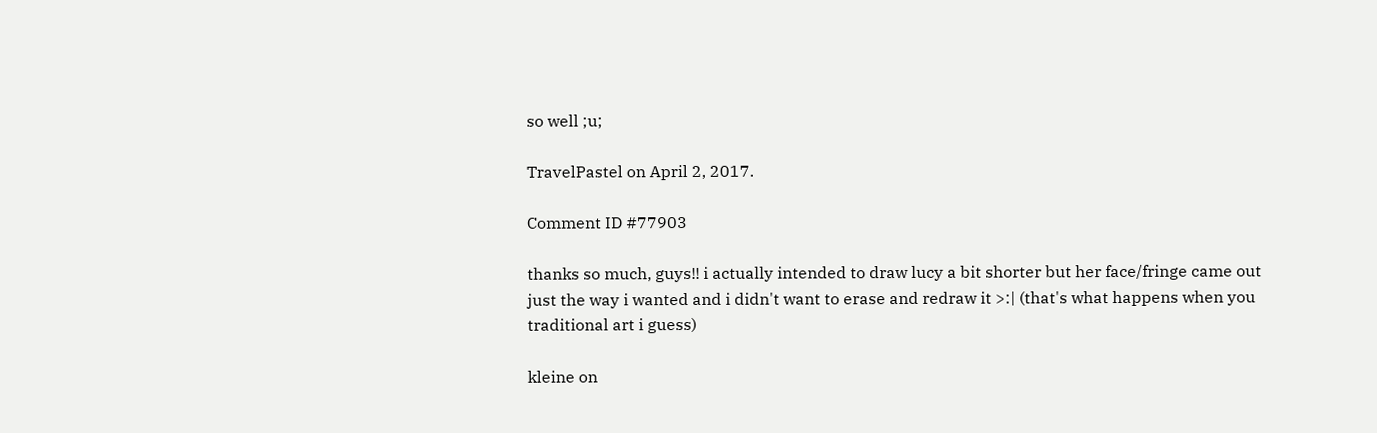so well ;u;

TravelPastel on April 2, 2017.

Comment ID #77903

thanks so much, guys!! i actually intended to draw lucy a bit shorter but her face/fringe came out just the way i wanted and i didn't want to erase and redraw it >:| (that's what happens when you traditional art i guess)

kleine on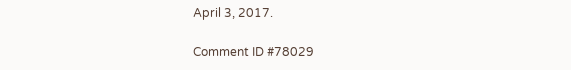April 3, 2017.

Comment ID #78029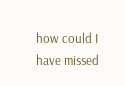how could I have missed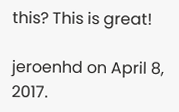this? This is great!

jeroenhd on April 8, 2017.